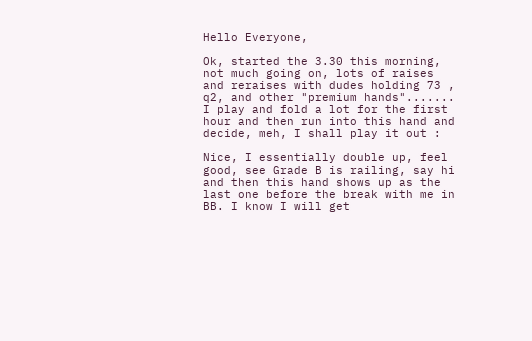Hello Everyone,

Ok, started the 3.30 this morning, not much going on, lots of raises and reraises with dudes holding 73 , q2, and other "premium hands"....... I play and fold a lot for the first hour and then run into this hand and decide, meh, I shall play it out :

Nice, I essentially double up, feel good, see Grade B is railing, say hi and then this hand shows up as the last one before the break with me in BB. I know I will get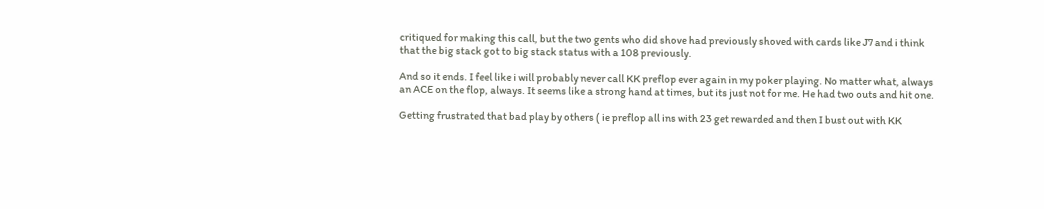critiqued for making this call, but the two gents who did shove had previously shoved with cards like J7 and i think that the big stack got to big stack status with a 108 previously.

And so it ends. I feel like i will probably never call KK preflop ever again in my poker playing. No matter what, always an ACE on the flop, always. It seems like a strong hand at times, but its just not for me. He had two outs and hit one.

Getting frustrated that bad play by others ( ie preflop all ins with 23 get rewarded and then I bust out with KK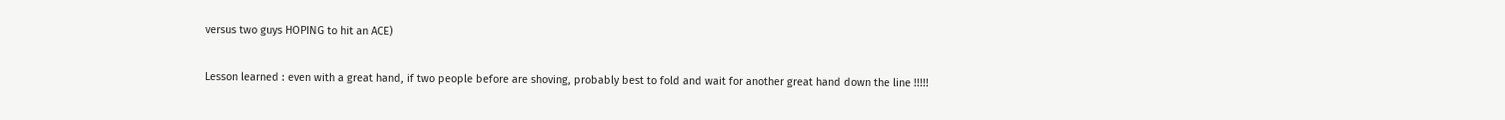versus two guys HOPING to hit an ACE)

Lesson learned : even with a great hand, if two people before are shoving, probably best to fold and wait for another great hand down the line !!!!!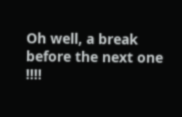Oh well, a break before the next one !!!!